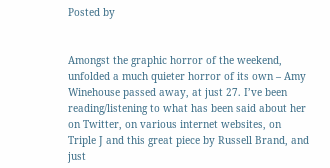Posted by


Amongst the graphic horror of the weekend, unfolded a much quieter horror of its own – Amy Winehouse passed away, at just 27. I’ve been reading/listening to what has been said about her on Twitter, on various internet websites, on Triple J and this great piece by Russell Brand, and just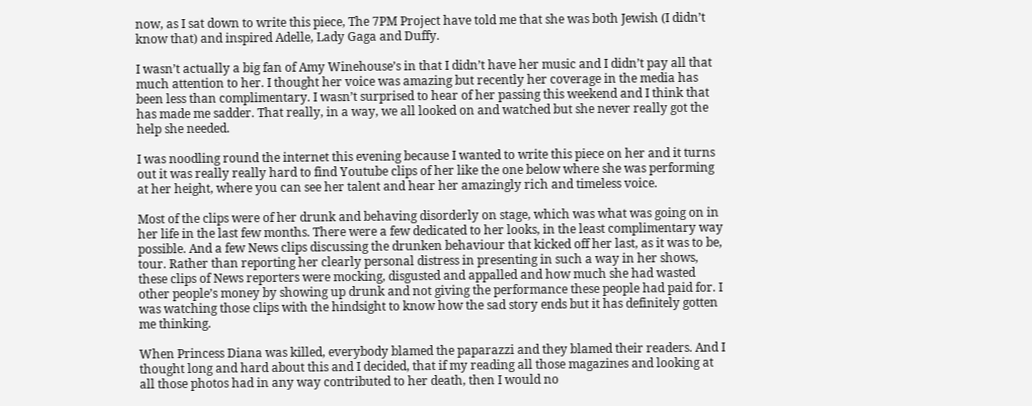now, as I sat down to write this piece, The 7PM Project have told me that she was both Jewish (I didn’t know that) and inspired Adelle, Lady Gaga and Duffy.

I wasn’t actually a big fan of Amy Winehouse’s in that I didn’t have her music and I didn’t pay all that much attention to her. I thought her voice was amazing but recently her coverage in the media has been less than complimentary. I wasn’t surprised to hear of her passing this weekend and I think that has made me sadder. That really, in a way, we all looked on and watched but she never really got the help she needed.

I was noodling round the internet this evening because I wanted to write this piece on her and it turns out it was really really hard to find Youtube clips of her like the one below where she was performing at her height, where you can see her talent and hear her amazingly rich and timeless voice.

Most of the clips were of her drunk and behaving disorderly on stage, which was what was going on in her life in the last few months. There were a few dedicated to her looks, in the least complimentary way possible. And a few News clips discussing the drunken behaviour that kicked off her last, as it was to be, tour. Rather than reporting her clearly personal distress in presenting in such a way in her shows, these clips of News reporters were mocking, disgusted and appalled and how much she had wasted other people’s money by showing up drunk and not giving the performance these people had paid for. I was watching those clips with the hindsight to know how the sad story ends but it has definitely gotten me thinking.

When Princess Diana was killed, everybody blamed the paparazzi and they blamed their readers. And I thought long and hard about this and I decided, that if my reading all those magazines and looking at all those photos had in any way contributed to her death, then I would no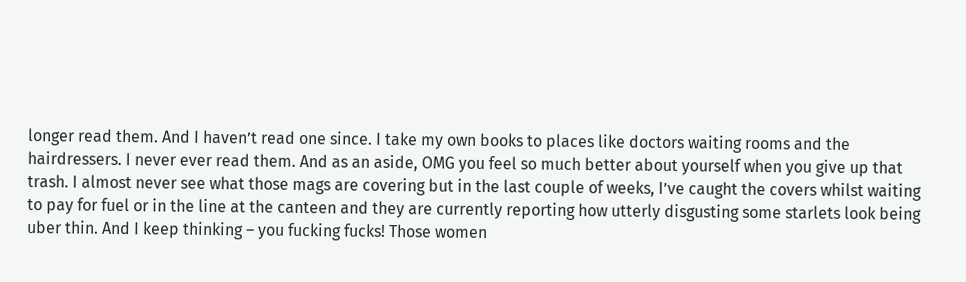longer read them. And I haven’t read one since. I take my own books to places like doctors waiting rooms and the hairdressers. I never ever read them. And as an aside, OMG you feel so much better about yourself when you give up that trash. I almost never see what those mags are covering but in the last couple of weeks, I’ve caught the covers whilst waiting to pay for fuel or in the line at the canteen and they are currently reporting how utterly disgusting some starlets look being uber thin. And I keep thinking – you fucking fucks! Those women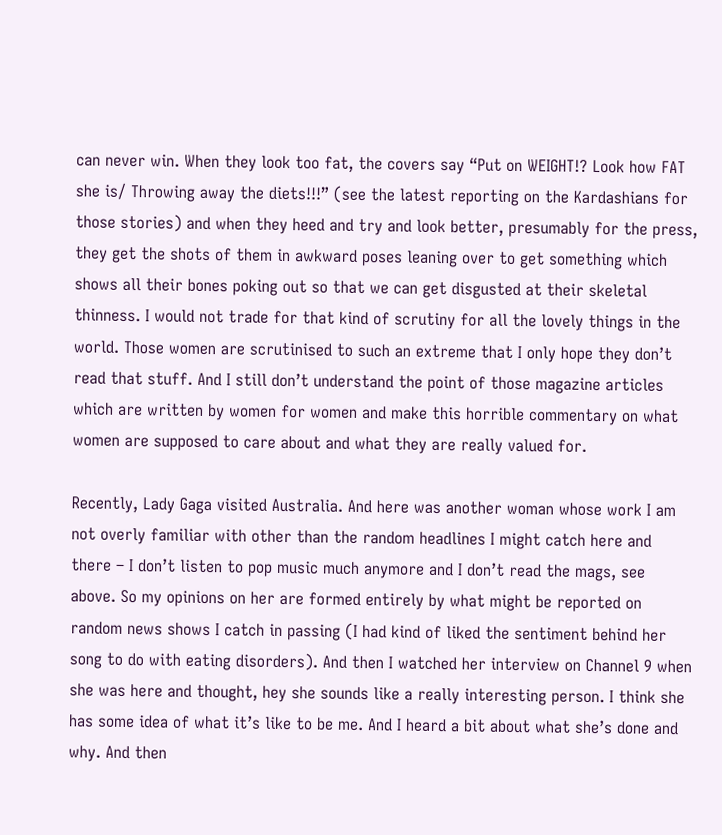can never win. When they look too fat, the covers say “Put on WEIGHT!? Look how FAT she is/ Throwing away the diets!!!” (see the latest reporting on the Kardashians for those stories) and when they heed and try and look better, presumably for the press, they get the shots of them in awkward poses leaning over to get something which shows all their bones poking out so that we can get disgusted at their skeletal thinness. I would not trade for that kind of scrutiny for all the lovely things in the world. Those women are scrutinised to such an extreme that I only hope they don’t read that stuff. And I still don’t understand the point of those magazine articles which are written by women for women and make this horrible commentary on what women are supposed to care about and what they are really valued for.

Recently, Lady Gaga visited Australia. And here was another woman whose work I am not overly familiar with other than the random headlines I might catch here and there – I don’t listen to pop music much anymore and I don’t read the mags, see above. So my opinions on her are formed entirely by what might be reported on random news shows I catch in passing (I had kind of liked the sentiment behind her song to do with eating disorders). And then I watched her interview on Channel 9 when she was here and thought, hey she sounds like a really interesting person. I think she has some idea of what it’s like to be me. And I heard a bit about what she’s done and why. And then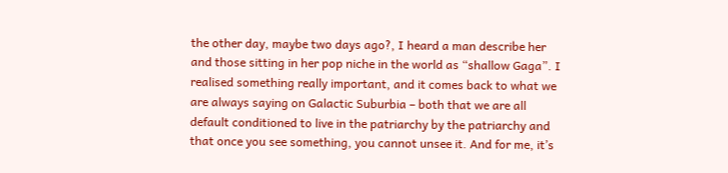the other day, maybe two days ago?, I heard a man describe her and those sitting in her pop niche in the world as “shallow Gaga”. I realised something really important, and it comes back to what we are always saying on Galactic Suburbia – both that we are all default conditioned to live in the patriarchy by the patriarchy and that once you see something, you cannot unsee it. And for me, it’s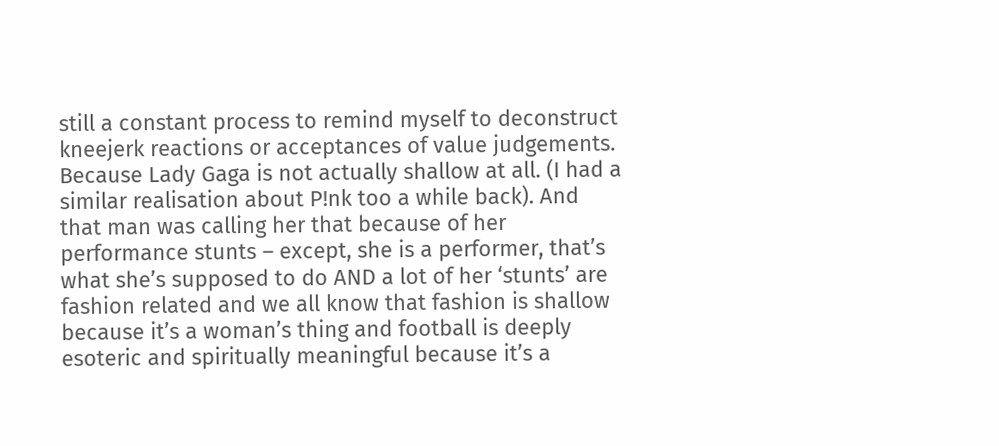still a constant process to remind myself to deconstruct kneejerk reactions or acceptances of value judgements. Because Lady Gaga is not actually shallow at all. (I had a similar realisation about P!nk too a while back). And that man was calling her that because of her performance stunts – except, she is a performer, that’s what she’s supposed to do AND a lot of her ‘stunts’ are fashion related and we all know that fashion is shallow because it’s a woman’s thing and football is deeply esoteric and spiritually meaningful because it’s a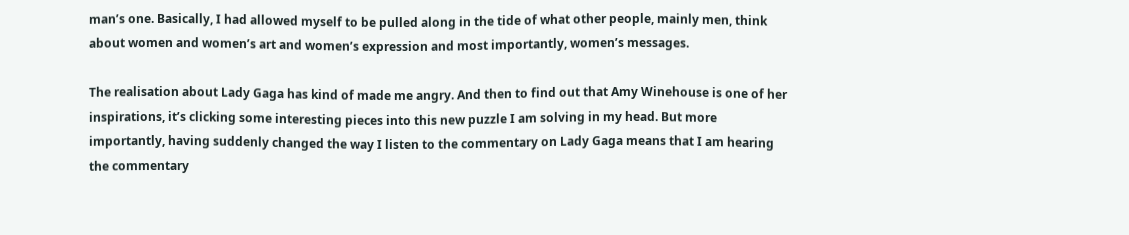man’s one. Basically, I had allowed myself to be pulled along in the tide of what other people, mainly men, think about women and women’s art and women’s expression and most importantly, women’s messages.

The realisation about Lady Gaga has kind of made me angry. And then to find out that Amy Winehouse is one of her inspirations, it’s clicking some interesting pieces into this new puzzle I am solving in my head. But more importantly, having suddenly changed the way I listen to the commentary on Lady Gaga means that I am hearing the commentary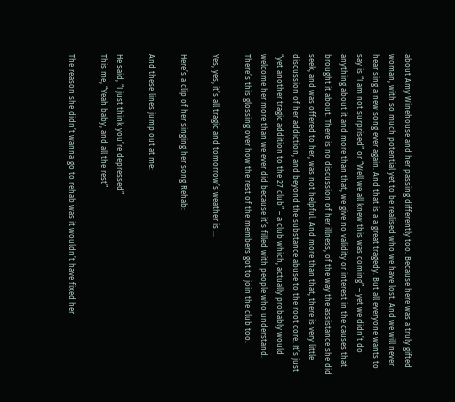about Amy Winehouse and her passing differently too. Because here was a truly gifted woman, with so much potential yet to be realised who we have lost. And we will never hear sing a new song ever again. And that is a a great tragedy. But all everyone wants to say is “I am not surprised” or “Well we all knew this was coming” – yet we didn’t do anything about it and more than that, we give no validity or interest in the causes that brought it about. There is no discussion of her illness, of the way the assistance she did seek, and was offered to her, was not helpful. And more than that, there is very little discussion of her addiction, and beyond the substance abuse to the root core. It’s just “yet another tragic addition to the 27 club” – a club which, actually probably would welcome her more than we ever did because it’s filled with people who understand. There’s this glossing over how the rest of the members got to join the club too.

Yes, yes, it’s all tragic and tomorrow’s weather is …

Here’s a clip of her singing her song Rehab:

And these lines jump out at me:

He said, “I just think you’re depressed”
This me, “Yeah baby, and all the rest”

The reason she didn’t wanna go to rehab was it wouldn’t have fixed her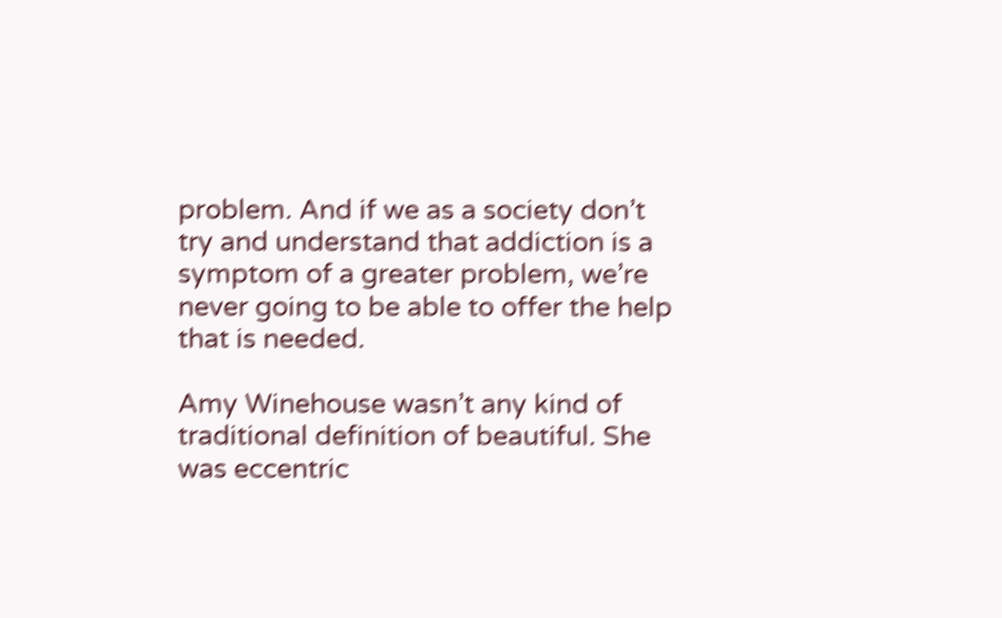problem. And if we as a society don’t try and understand that addiction is a symptom of a greater problem, we’re never going to be able to offer the help that is needed.

Amy Winehouse wasn’t any kind of traditional definition of beautiful. She was eccentric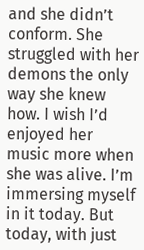and she didn’t conform. She struggled with her demons the only way she knew how. I wish I’d enjoyed her music more when she was alive. I’m immersing myself in it today. But today, with just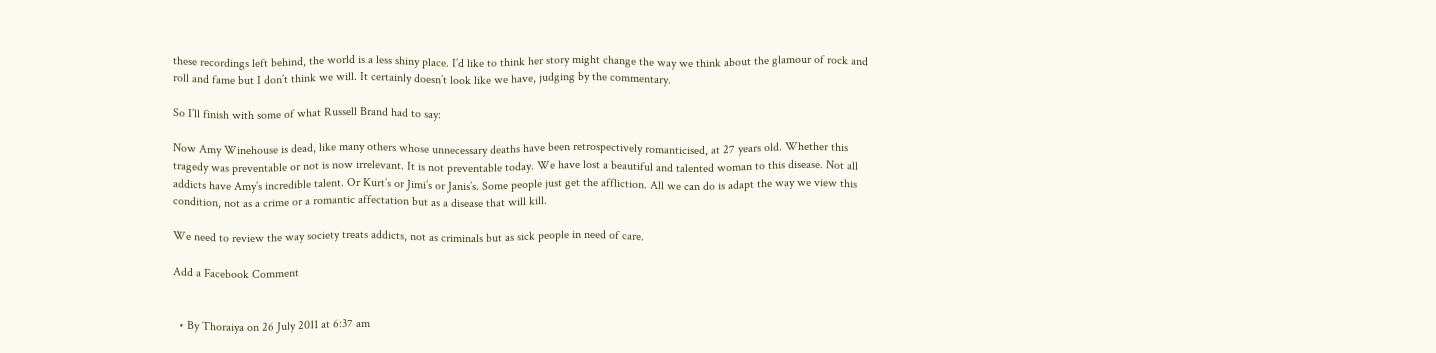these recordings left behind, the world is a less shiny place. I’d like to think her story might change the way we think about the glamour of rock and roll and fame but I don’t think we will. It certainly doesn’t look like we have, judging by the commentary.

So I’ll finish with some of what Russell Brand had to say:

Now Amy Winehouse is dead, like many others whose unnecessary deaths have been retrospectively romanticised, at 27 years old. Whether this tragedy was preventable or not is now irrelevant. It is not preventable today. We have lost a beautiful and talented woman to this disease. Not all addicts have Amy’s incredible talent. Or Kurt’s or Jimi’s or Janis’s. Some people just get the affliction. All we can do is adapt the way we view this condition, not as a crime or a romantic affectation but as a disease that will kill.

We need to review the way society treats addicts, not as criminals but as sick people in need of care.

Add a Facebook Comment


  • By Thoraiya on 26 July 2011 at 6:37 am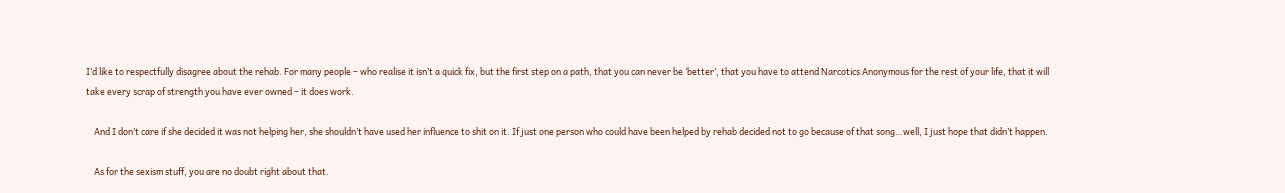I’d like to respectfully disagree about the rehab. For many people – who realise it isn’t a quick fix, but the first step on a path, that you can never be ‘better’, that you have to attend Narcotics Anonymous for the rest of your life, that it will take every scrap of strength you have ever owned – it does work.

    And I don’t care if she decided it was not helping her, she shouldn’t have used her influence to shit on it. If just one person who could have been helped by rehab decided not to go because of that song…well, I just hope that didn’t happen.

    As for the sexism stuff, you are no doubt right about that.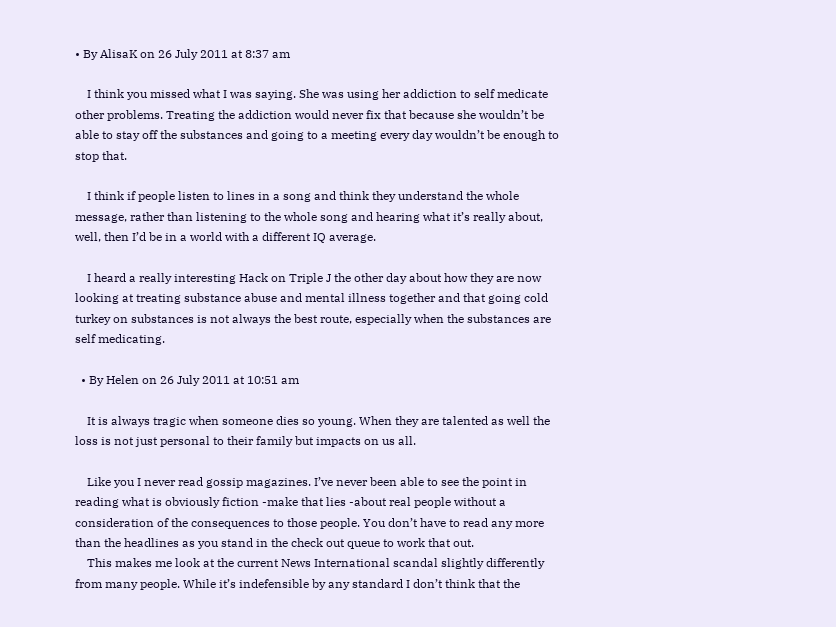• By AlisaK on 26 July 2011 at 8:37 am

    I think you missed what I was saying. She was using her addiction to self medicate other problems. Treating the addiction would never fix that because she wouldn’t be able to stay off the substances and going to a meeting every day wouldn’t be enough to stop that.

    I think if people listen to lines in a song and think they understand the whole message, rather than listening to the whole song and hearing what it’s really about, well, then I’d be in a world with a different IQ average.

    I heard a really interesting Hack on Triple J the other day about how they are now looking at treating substance abuse and mental illness together and that going cold turkey on substances is not always the best route, especially when the substances are self medicating.

  • By Helen on 26 July 2011 at 10:51 am

    It is always tragic when someone dies so young. When they are talented as well the loss is not just personal to their family but impacts on us all.

    Like you I never read gossip magazines. I’ve never been able to see the point in reading what is obviously fiction -make that lies -about real people without a consideration of the consequences to those people. You don’t have to read any more than the headlines as you stand in the check out queue to work that out.
    This makes me look at the current News International scandal slightly differently from many people. While it’s indefensible by any standard I don’t think that the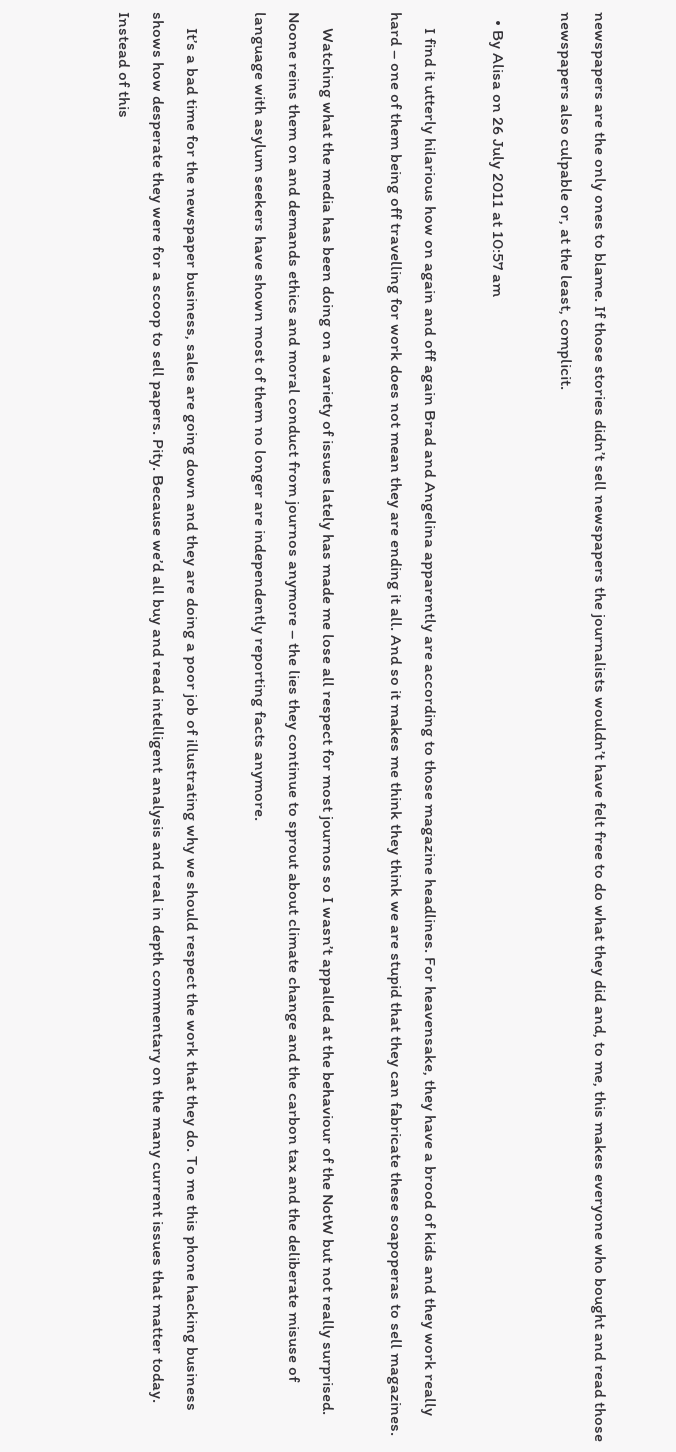newspapers are the only ones to blame. If those stories didn’t sell newspapers the journalists wouldn’t have felt free to do what they did and, to me, this makes everyone who bought and read those newspapers also culpable or, at the least, complicit.

  • By Alisa on 26 July 2011 at 10:57 am

    I find it utterly hilarious how on again and off again Brad and Angelina apparently are according to those magazine headlines. For heavensake, they have a brood of kids and they work really hard – one of them being off travelling for work does not mean they are ending it all. And so it makes me think they think we are stupid that they can fabricate these soapoperas to sell magazines.

    Watching what the media has been doing on a variety of issues lately has made me lose all respect for most journos so I wasn’t appalled at the behaviour of the NotW but not really surprised. Noone reins them on and demands ethics and moral conduct from journos anymore – the lies they continue to sprout about climate change and the carbon tax and the deliberate misuse of language with asylum seekers have shown most of them no longer are independently reporting facts anymore.

    It’s a bad time for the newspaper business, sales are going down and they are doing a poor job of illustrating why we should respect the work that they do. To me this phone hacking business shows how desperate they were for a scoop to sell papers. Pity. Because we’d all buy and read intelligent analysis and real in depth commentary on the many current issues that matter today. Instead of this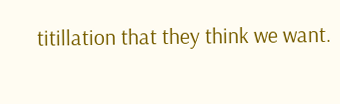titillation that they think we want.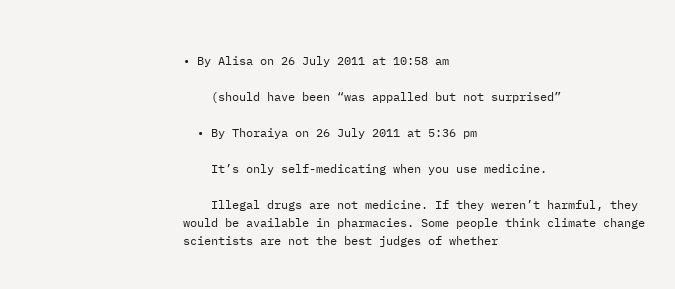• By Alisa on 26 July 2011 at 10:58 am

    (should have been “was appalled but not surprised”

  • By Thoraiya on 26 July 2011 at 5:36 pm

    It’s only self-medicating when you use medicine.

    Illegal drugs are not medicine. If they weren’t harmful, they would be available in pharmacies. Some people think climate change scientists are not the best judges of whether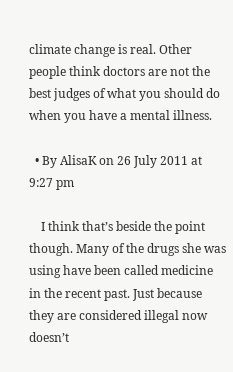climate change is real. Other people think doctors are not the best judges of what you should do when you have a mental illness.

  • By AlisaK on 26 July 2011 at 9:27 pm

    I think that’s beside the point though. Many of the drugs she was using have been called medicine in the recent past. Just because they are considered illegal now doesn’t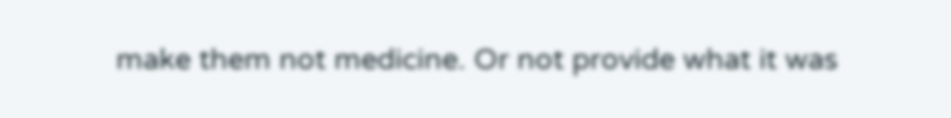make them not medicine. Or not provide what it was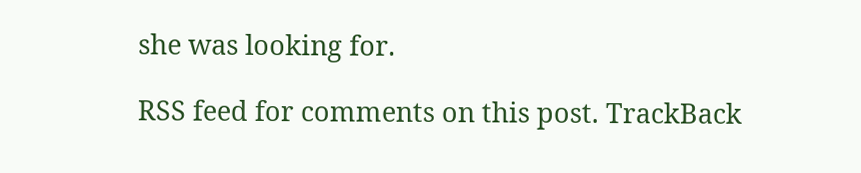she was looking for.

RSS feed for comments on this post. TrackBack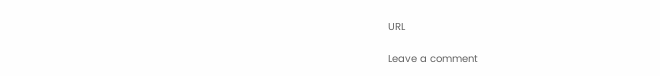URL

Leave a comment